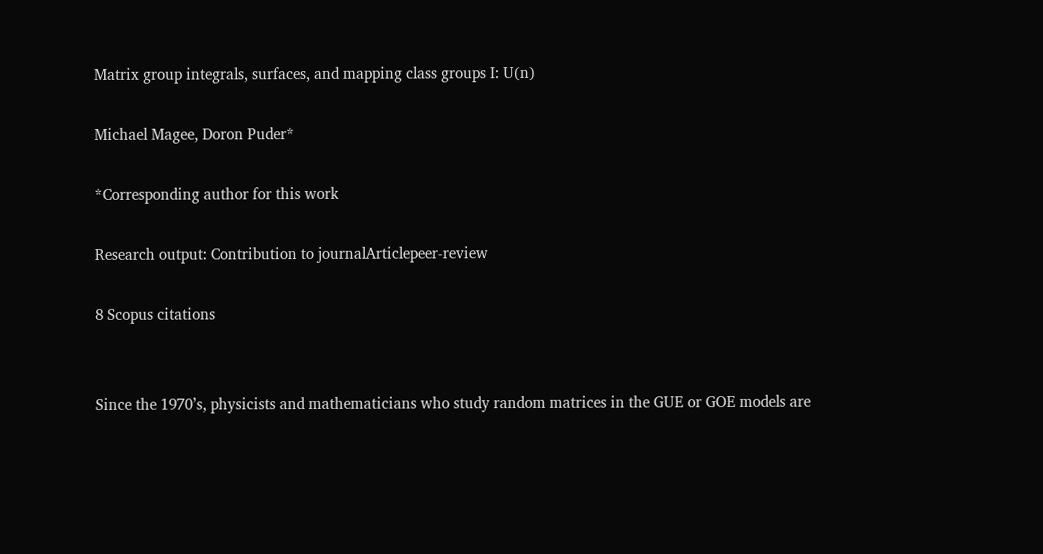Matrix group integrals, surfaces, and mapping class groups I: U(n)

Michael Magee, Doron Puder*

*Corresponding author for this work

Research output: Contribution to journalArticlepeer-review

8 Scopus citations


Since the 1970’s, physicists and mathematicians who study random matrices in the GUE or GOE models are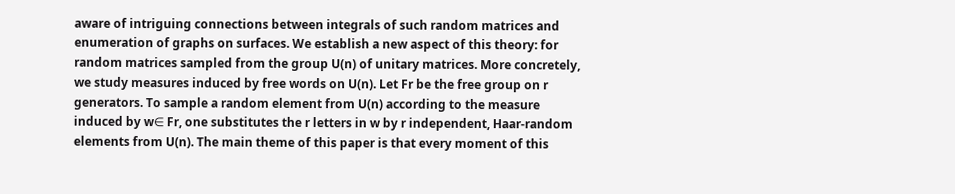aware of intriguing connections between integrals of such random matrices and enumeration of graphs on surfaces. We establish a new aspect of this theory: for random matrices sampled from the group U(n) of unitary matrices. More concretely, we study measures induced by free words on U(n). Let Fr be the free group on r generators. To sample a random element from U(n) according to the measure induced by w∈ Fr, one substitutes the r letters in w by r independent, Haar-random elements from U(n). The main theme of this paper is that every moment of this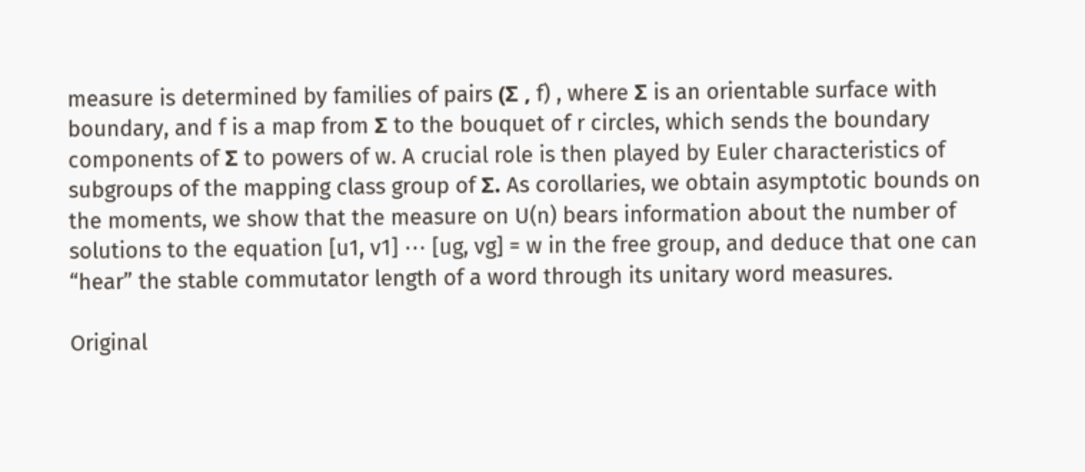measure is determined by families of pairs (Σ , f) , where Σ is an orientable surface with boundary, and f is a map from Σ to the bouquet of r circles, which sends the boundary components of Σ to powers of w. A crucial role is then played by Euler characteristics of subgroups of the mapping class group of Σ. As corollaries, we obtain asymptotic bounds on the moments, we show that the measure on U(n) bears information about the number of solutions to the equation [u1, v1] ⋯ [ug, vg] = w in the free group, and deduce that one can “hear” the stable commutator length of a word through its unitary word measures.

Original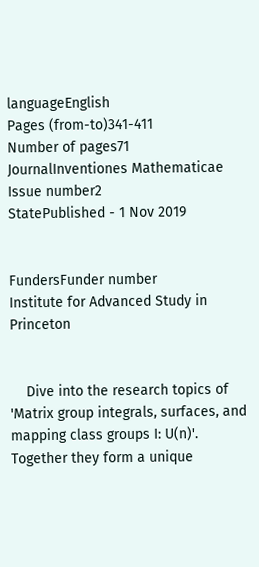languageEnglish
Pages (from-to)341-411
Number of pages71
JournalInventiones Mathematicae
Issue number2
StatePublished - 1 Nov 2019


FundersFunder number
Institute for Advanced Study in Princeton


    Dive into the research topics of 'Matrix group integrals, surfaces, and mapping class groups I: U(n)'. Together they form a unique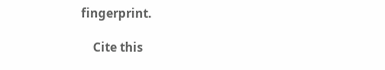fingerprint.

    Cite this